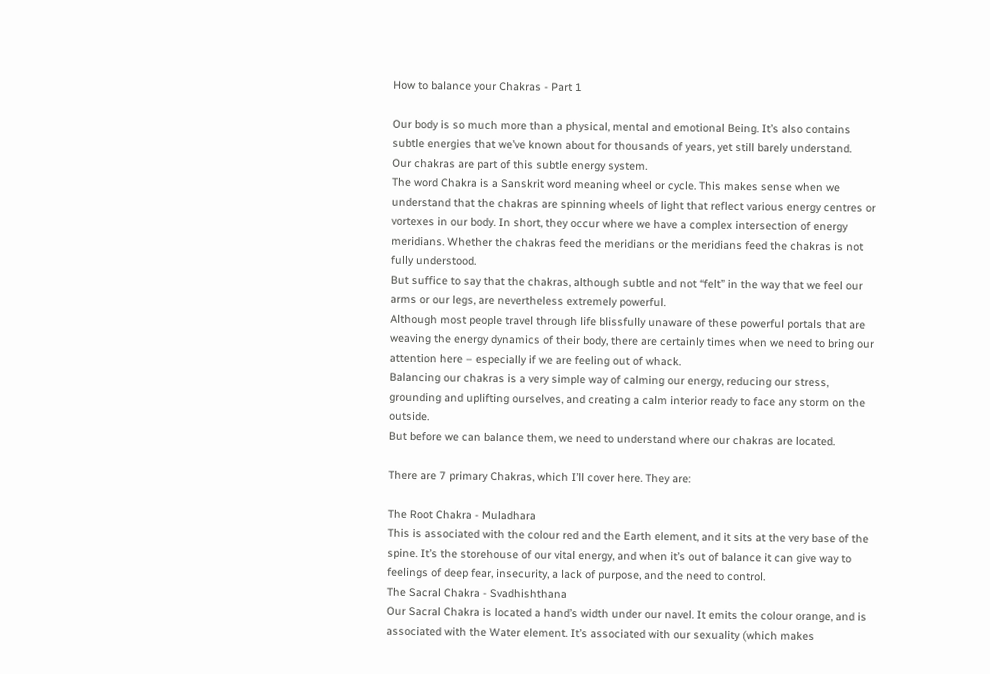How to balance your Chakras - Part 1

Our body is so much more than a physical, mental and emotional Being. It’s also contains subtle energies that we’ve known about for thousands of years, yet still barely understand.
Our chakras are part of this subtle energy system.
The word Chakra is a Sanskrit word meaning wheel or cycle. This makes sense when we understand that the chakras are spinning wheels of light that reflect various energy centres or vortexes in our body. In short, they occur where we have a complex intersection of energy meridians. Whether the chakras feed the meridians or the meridians feed the chakras is not fully understood.
But suffice to say that the chakras, although subtle and not “felt” in the way that we feel our arms or our legs, are nevertheless extremely powerful.
Although most people travel through life blissfully unaware of these powerful portals that are weaving the energy dynamics of their body, there are certainly times when we need to bring our attention here – especially if we are feeling out of whack.
Balancing our chakras is a very simple way of calming our energy, reducing our stress, grounding and uplifting ourselves, and creating a calm interior ready to face any storm on the outside.
But before we can balance them, we need to understand where our chakras are located.

There are 7 primary Chakras, which I’ll cover here. They are:

The Root Chakra - Muladhara
This is associated with the colour red and the Earth element, and it sits at the very base of the spine. It’s the storehouse of our vital energy, and when it’s out of balance it can give way to feelings of deep fear, insecurity, a lack of purpose, and the need to control.
The Sacral Chakra - Svadhishthana
Our Sacral Chakra is located a hand’s width under our navel. It emits the colour orange, and is associated with the Water element. It’s associated with our sexuality (which makes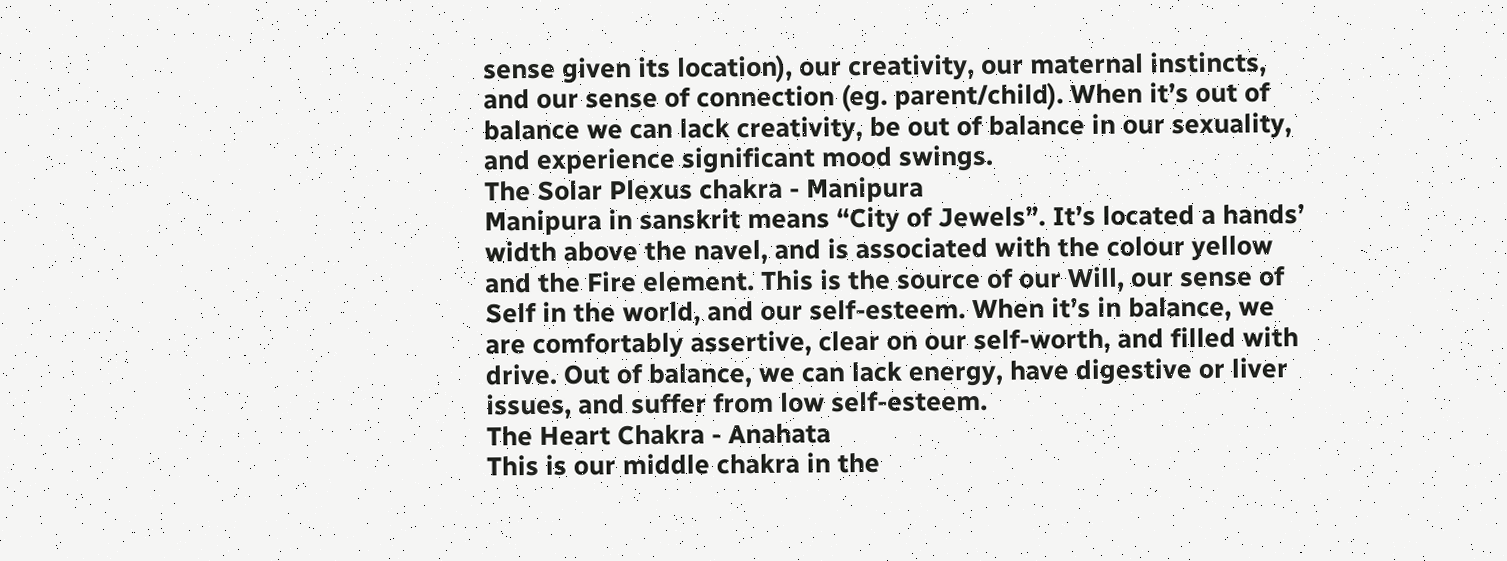sense given its location), our creativity, our maternal instincts, and our sense of connection (eg. parent/child). When it’s out of balance we can lack creativity, be out of balance in our sexuality, and experience significant mood swings.
The Solar Plexus chakra - Manipura
Manipura in sanskrit means “City of Jewels”. It’s located a hands’ width above the navel, and is associated with the colour yellow and the Fire element. This is the source of our Will, our sense of Self in the world, and our self-esteem. When it’s in balance, we are comfortably assertive, clear on our self-worth, and filled with drive. Out of balance, we can lack energy, have digestive or liver issues, and suffer from low self-esteem.
The Heart Chakra - Anahata
This is our middle chakra in the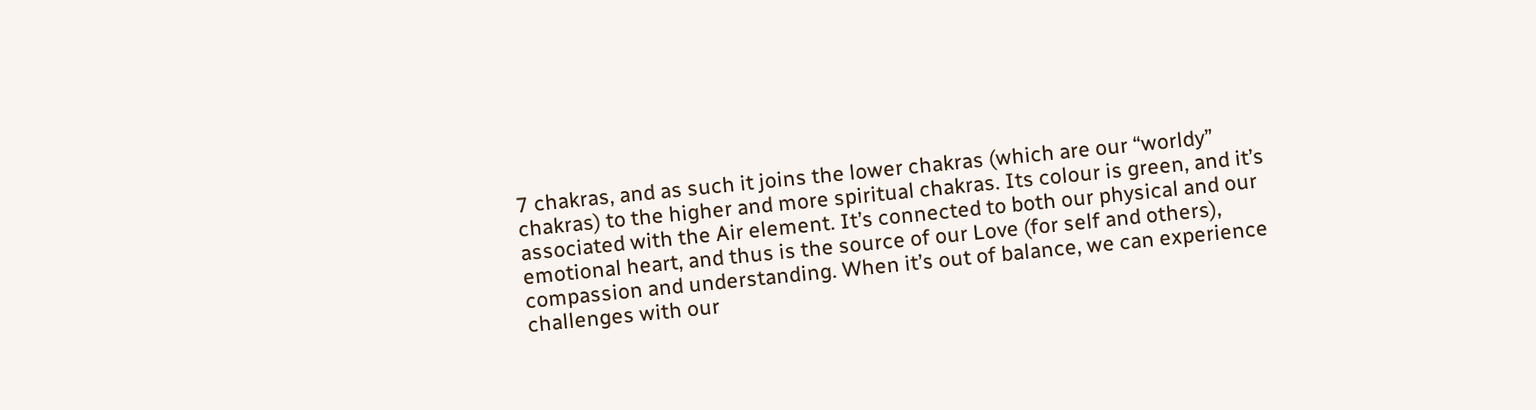7 chakras, and as such it joins the lower chakras (which are our “worldy” chakras) to the higher and more spiritual chakras. Its colour is green, and it’s associated with the Air element. It’s connected to both our physical and our emotional heart, and thus is the source of our Love (for self and others), compassion and understanding. When it’s out of balance, we can experience challenges with our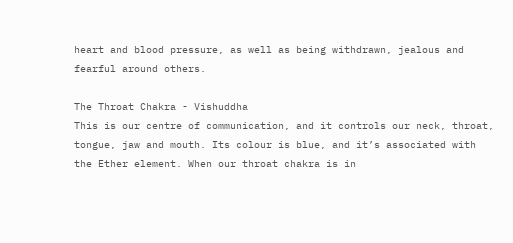heart and blood pressure, as well as being withdrawn, jealous and fearful around others.

The Throat Chakra - Vishuddha
This is our centre of communication, and it controls our neck, throat, tongue, jaw and mouth. Its colour is blue, and it’s associated with the Ether element. When our throat chakra is in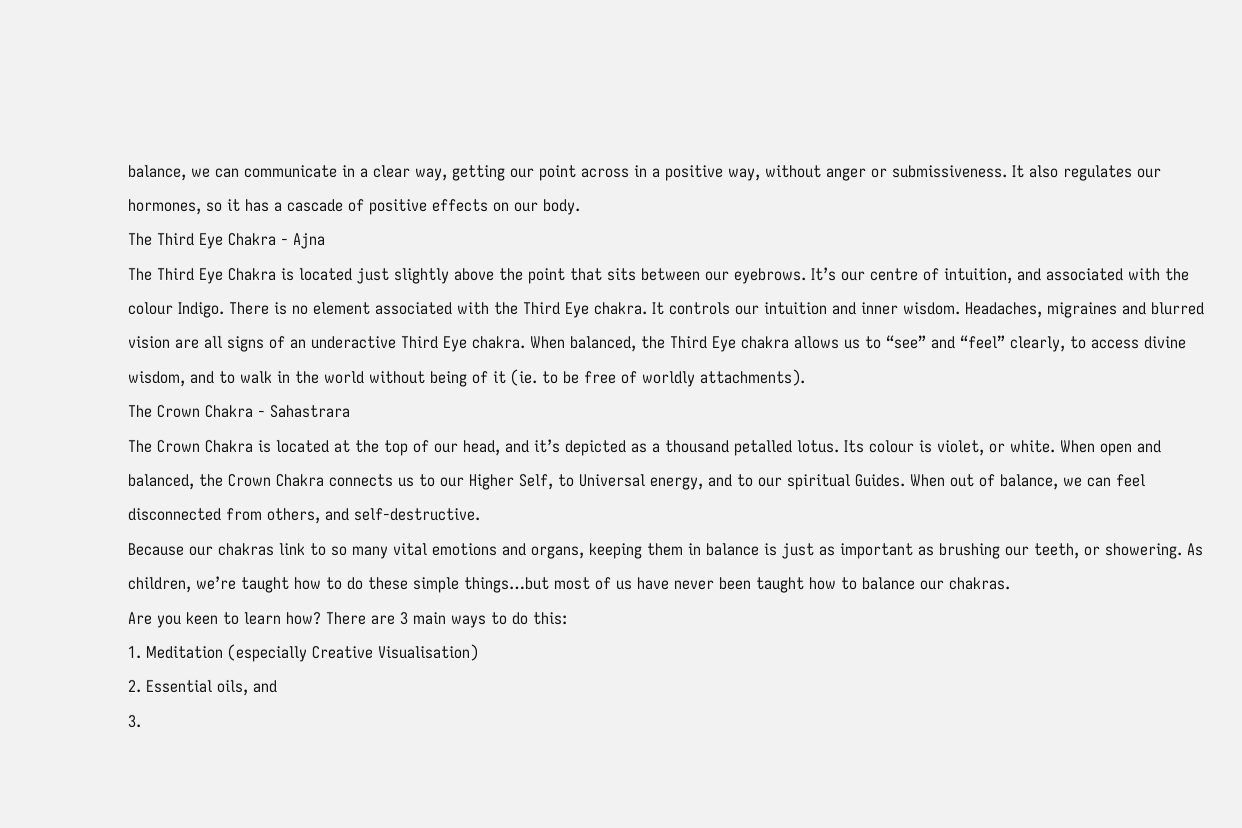balance, we can communicate in a clear way, getting our point across in a positive way, without anger or submissiveness. It also regulates our hormones, so it has a cascade of positive effects on our body.
The Third Eye Chakra - Ajna
The Third Eye Chakra is located just slightly above the point that sits between our eyebrows. It’s our centre of intuition, and associated with the colour Indigo. There is no element associated with the Third Eye chakra. It controls our intuition and inner wisdom. Headaches, migraines and blurred vision are all signs of an underactive Third Eye chakra. When balanced, the Third Eye chakra allows us to “see” and “feel” clearly, to access divine wisdom, and to walk in the world without being of it (ie. to be free of worldly attachments).
The Crown Chakra - Sahastrara
The Crown Chakra is located at the top of our head, and it’s depicted as a thousand petalled lotus. Its colour is violet, or white. When open and balanced, the Crown Chakra connects us to our Higher Self, to Universal energy, and to our spiritual Guides. When out of balance, we can feel disconnected from others, and self-destructive.
Because our chakras link to so many vital emotions and organs, keeping them in balance is just as important as brushing our teeth, or showering. As children, we’re taught how to do these simple things…but most of us have never been taught how to balance our chakras.
Are you keen to learn how? There are 3 main ways to do this:
1. Meditation (especially Creative Visualisation)
2. Essential oils, and
3.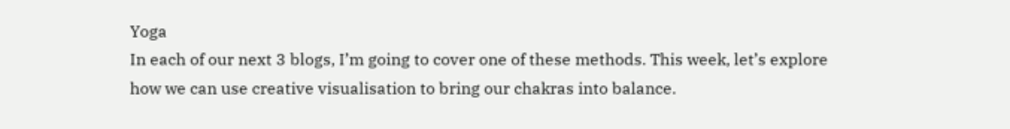Yoga
In each of our next 3 blogs, I’m going to cover one of these methods. This week, let’s explore how we can use creative visualisation to bring our chakras into balance.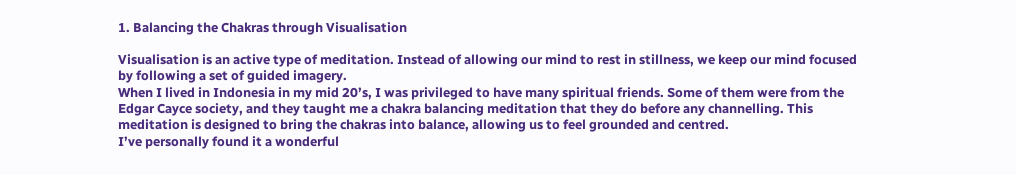1. Balancing the Chakras through Visualisation

Visualisation is an active type of meditation. Instead of allowing our mind to rest in stillness, we keep our mind focused by following a set of guided imagery.
When I lived in Indonesia in my mid 20’s, I was privileged to have many spiritual friends. Some of them were from the Edgar Cayce society, and they taught me a chakra balancing meditation that they do before any channelling. This meditation is designed to bring the chakras into balance, allowing us to feel grounded and centred.
I’ve personally found it a wonderful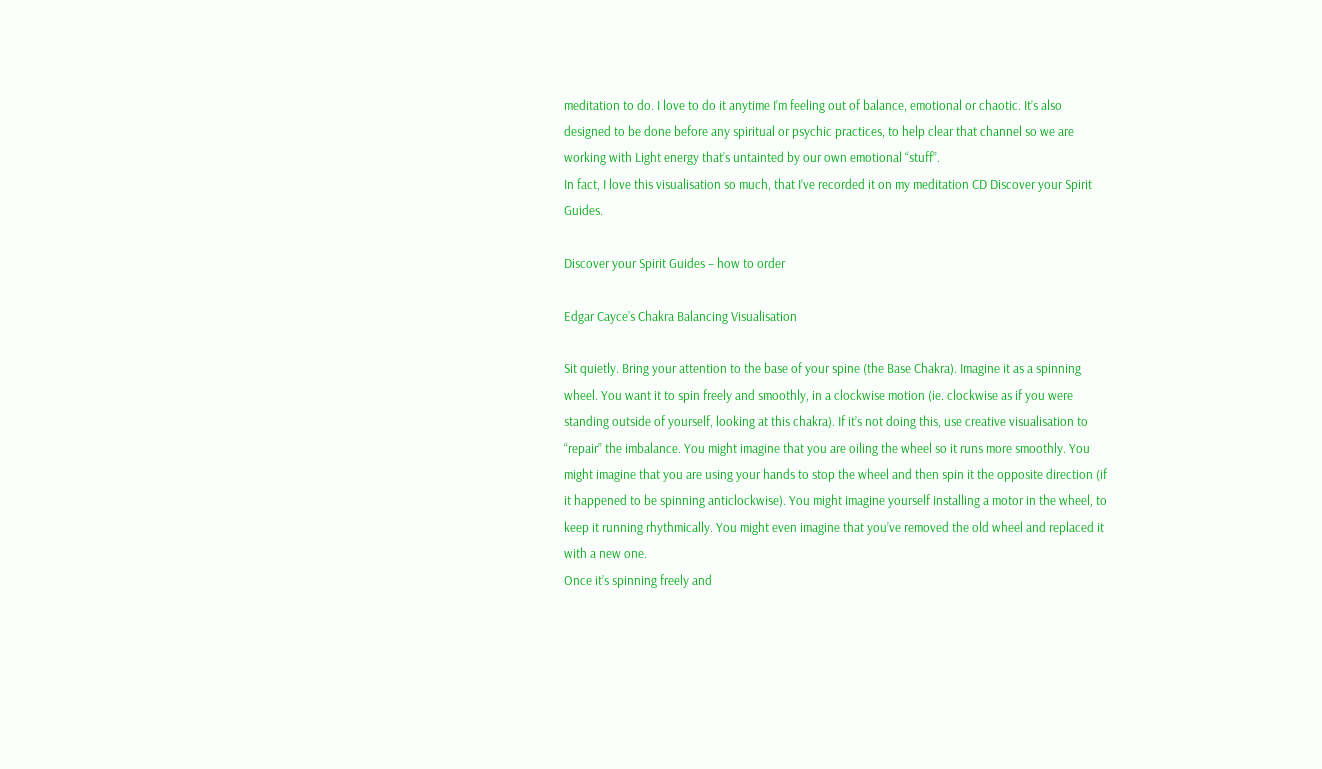meditation to do. I love to do it anytime I’m feeling out of balance, emotional or chaotic. It’s also designed to be done before any spiritual or psychic practices, to help clear that channel so we are working with Light energy that’s untainted by our own emotional “stuff”.
In fact, I love this visualisation so much, that I’ve recorded it on my meditation CD Discover your Spirit Guides.

Discover your Spirit Guides – how to order

Edgar Cayce’s Chakra Balancing Visualisation

Sit quietly. Bring your attention to the base of your spine (the Base Chakra). Imagine it as a spinning wheel. You want it to spin freely and smoothly, in a clockwise motion (ie. clockwise as if you were standing outside of yourself, looking at this chakra). If it’s not doing this, use creative visualisation to “repair” the imbalance. You might imagine that you are oiling the wheel so it runs more smoothly. You might imagine that you are using your hands to stop the wheel and then spin it the opposite direction (if it happened to be spinning anticlockwise). You might imagine yourself installing a motor in the wheel, to keep it running rhythmically. You might even imagine that you’ve removed the old wheel and replaced it with a new one.
Once it’s spinning freely and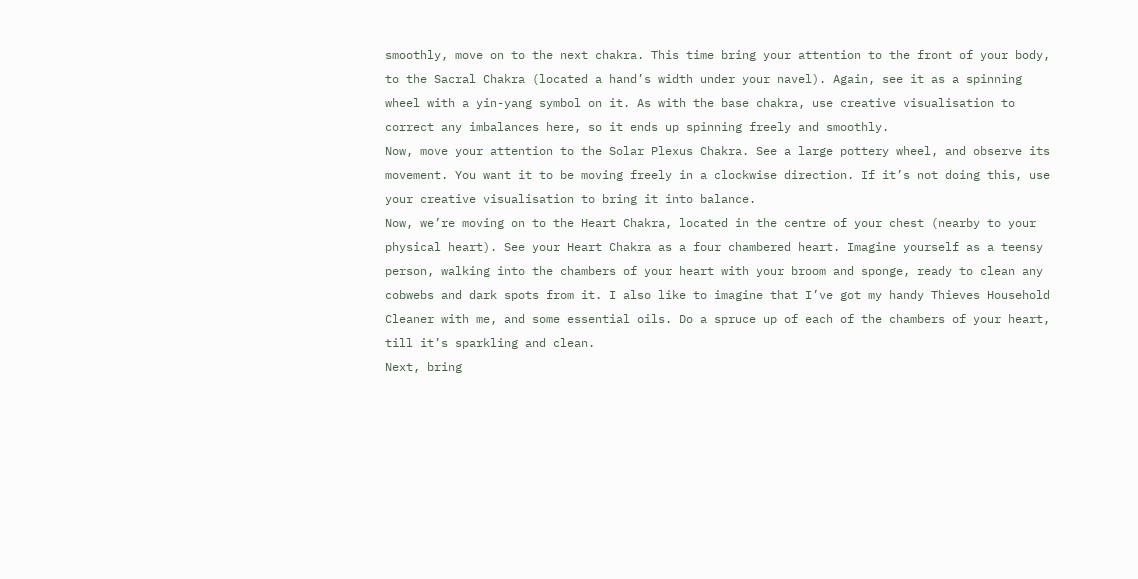smoothly, move on to the next chakra. This time bring your attention to the front of your body, to the Sacral Chakra (located a hand’s width under your navel). Again, see it as a spinning wheel with a yin-yang symbol on it. As with the base chakra, use creative visualisation to correct any imbalances here, so it ends up spinning freely and smoothly.
Now, move your attention to the Solar Plexus Chakra. See a large pottery wheel, and observe its movement. You want it to be moving freely in a clockwise direction. If it’s not doing this, use your creative visualisation to bring it into balance.
Now, we’re moving on to the Heart Chakra, located in the centre of your chest (nearby to your physical heart). See your Heart Chakra as a four chambered heart. Imagine yourself as a teensy person, walking into the chambers of your heart with your broom and sponge, ready to clean any cobwebs and dark spots from it. I also like to imagine that I’ve got my handy Thieves Household Cleaner with me, and some essential oils. Do a spruce up of each of the chambers of your heart, till it’s sparkling and clean.
Next, bring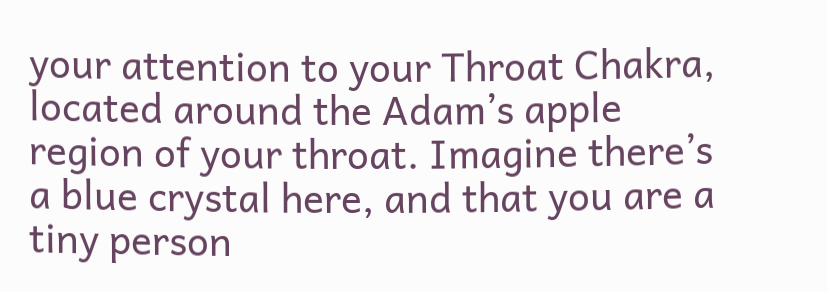your attention to your Throat Chakra, located around the Adam’s apple region of your throat. Imagine there’s a blue crystal here, and that you are a tiny person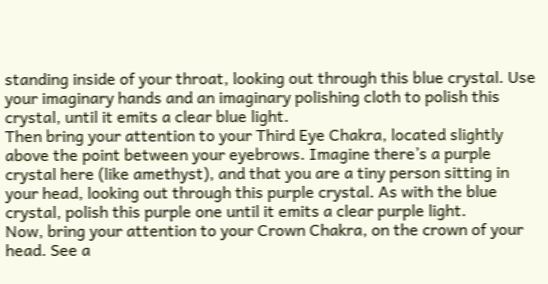standing inside of your throat, looking out through this blue crystal. Use your imaginary hands and an imaginary polishing cloth to polish this crystal, until it emits a clear blue light.
Then bring your attention to your Third Eye Chakra, located slightly above the point between your eyebrows. Imagine there’s a purple crystal here (like amethyst), and that you are a tiny person sitting in your head, looking out through this purple crystal. As with the blue crystal, polish this purple one until it emits a clear purple light.
Now, bring your attention to your Crown Chakra, on the crown of your head. See a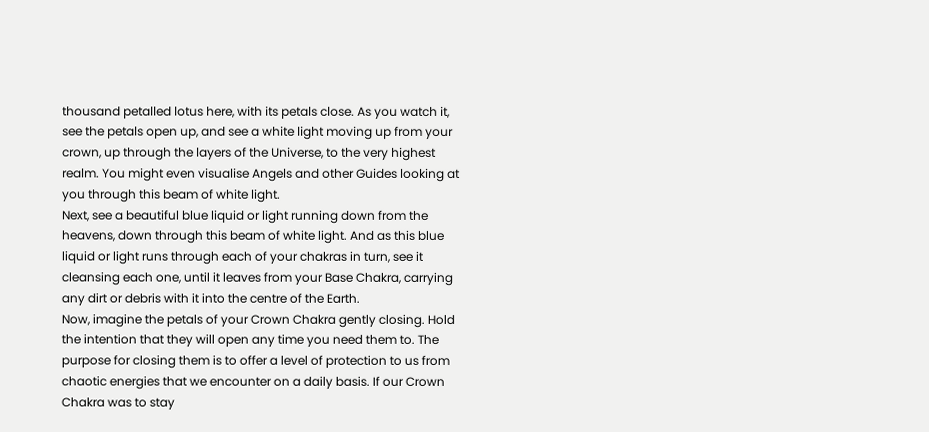thousand petalled lotus here, with its petals close. As you watch it, see the petals open up, and see a white light moving up from your crown, up through the layers of the Universe, to the very highest realm. You might even visualise Angels and other Guides looking at you through this beam of white light.
Next, see a beautiful blue liquid or light running down from the heavens, down through this beam of white light. And as this blue liquid or light runs through each of your chakras in turn, see it cleansing each one, until it leaves from your Base Chakra, carrying any dirt or debris with it into the centre of the Earth.
Now, imagine the petals of your Crown Chakra gently closing. Hold the intention that they will open any time you need them to. The purpose for closing them is to offer a level of protection to us from chaotic energies that we encounter on a daily basis. If our Crown Chakra was to stay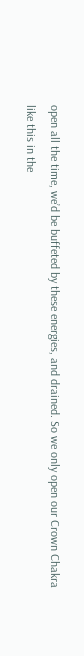open all the time, we’d be buffeted by these energies, and drained. So we only open our Crown Chakra like this in the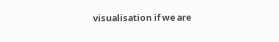visualisation if we are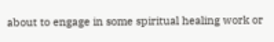about to engage in some spiritual healing work or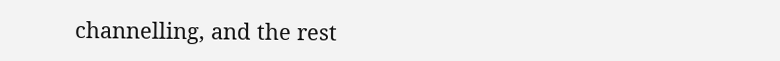channelling, and the rest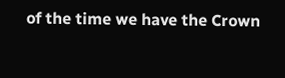of the time we have the Crown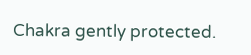Chakra gently protected.